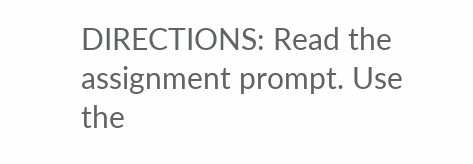DIRECTIONS: Read the assignment prompt. Use the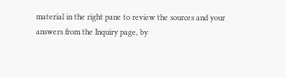material in the right pane to review the sources and your answers from the Inquiry page, by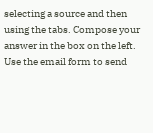selecting a source and then using the tabs. Compose your answer in the box on the left. Use the email form to send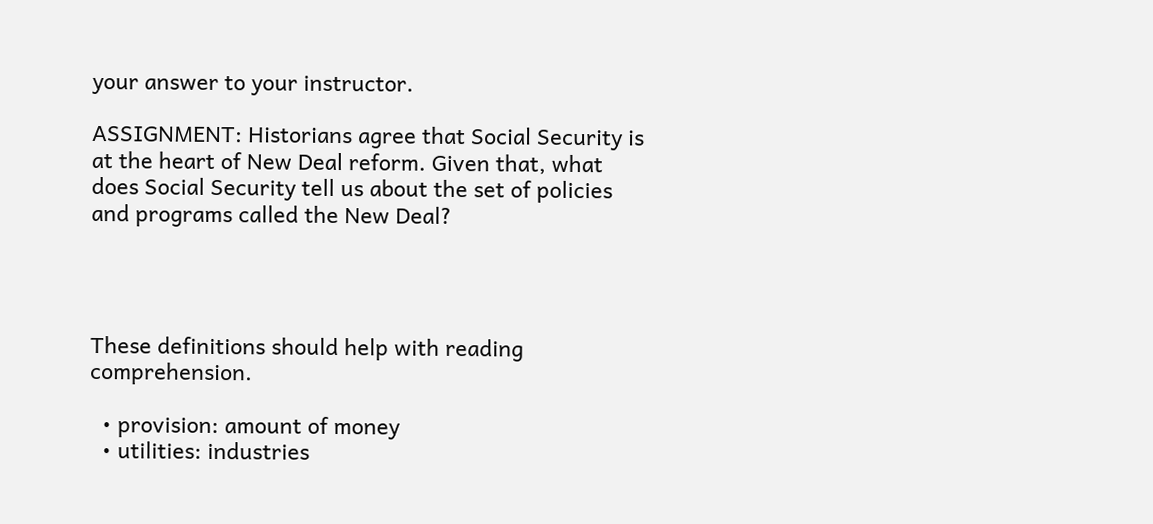your answer to your instructor.

ASSIGNMENT: Historians agree that Social Security is at the heart of New Deal reform. Given that, what does Social Security tell us about the set of policies and programs called the New Deal?




These definitions should help with reading comprehension.

  • provision: amount of money
  • utilities: industries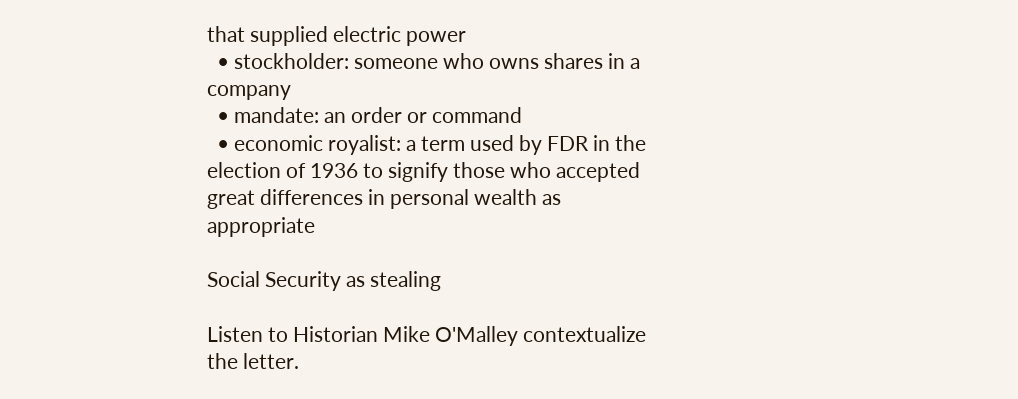that supplied electric power
  • stockholder: someone who owns shares in a company
  • mandate: an order or command
  • economic royalist: a term used by FDR in the election of 1936 to signify those who accepted great differences in personal wealth as appropriate

Social Security as stealing

Listen to Historian Mike O'Malley contextualize the letter.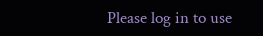Please log in to use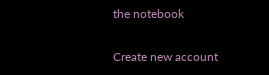the notebook

Create new account